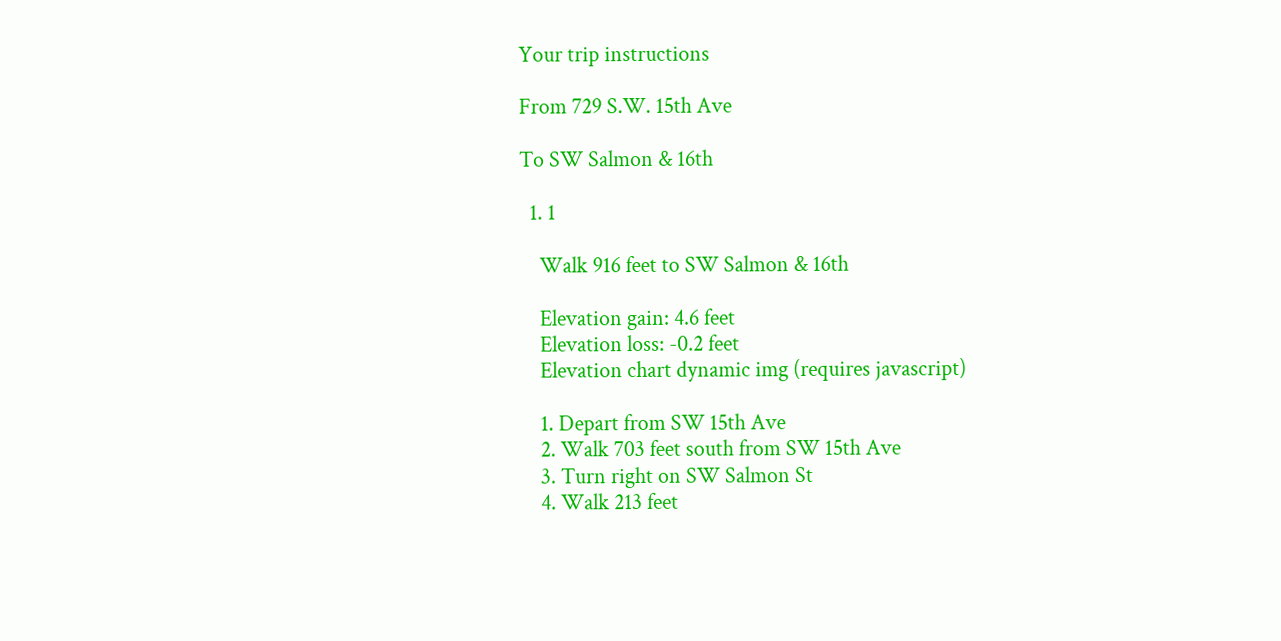Your trip instructions

From 729 S.W. 15th Ave

To SW Salmon & 16th

  1. 1

    Walk 916 feet to SW Salmon & 16th

    Elevation gain: 4.6 feet
    Elevation loss: -0.2 feet
    Elevation chart dynamic img (requires javascript)

    1. Depart from SW 15th Ave
    2. Walk 703 feet south from SW 15th Ave
    3. Turn right on SW Salmon St
    4. Walk 213 feet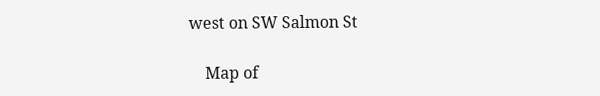west on SW Salmon St

    Map of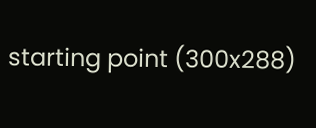starting point (300x288)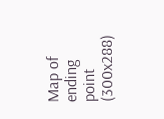Map of ending point (300x288)